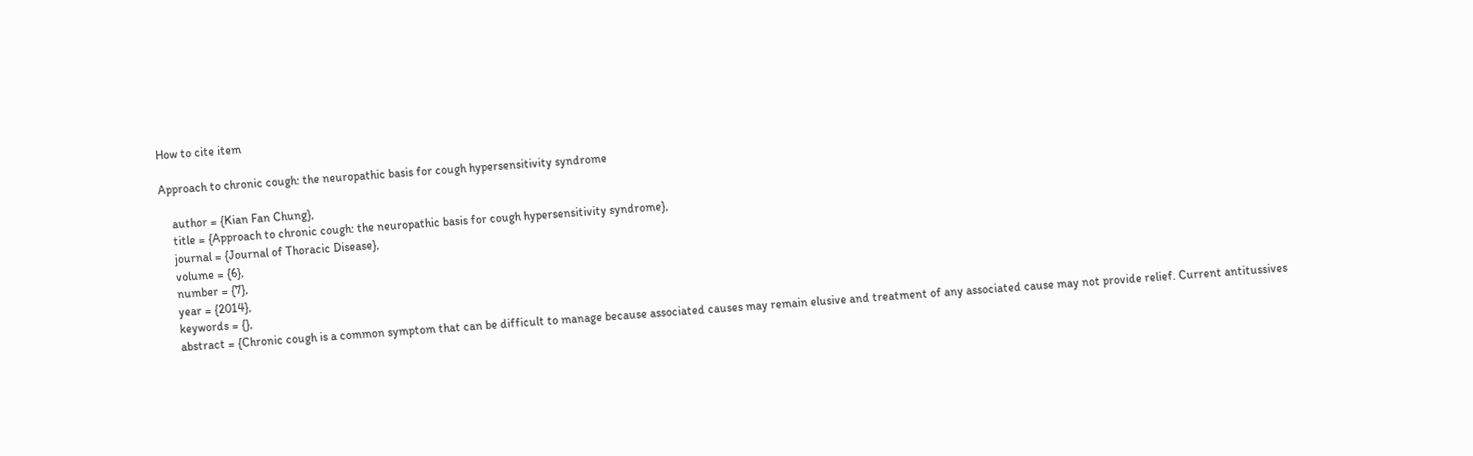How to cite item

Approach to chronic cough: the neuropathic basis for cough hypersensitivity syndrome

    author = {Kian Fan Chung},
    title = {Approach to chronic cough: the neuropathic basis for cough hypersensitivity syndrome},
    journal = {Journal of Thoracic Disease},
    volume = {6},
    number = {7},
    year = {2014},
    keywords = {},
    abstract = {Chronic cough is a common symptom that can be difficult to manage because associated causes may remain elusive and treatment of any associated cause may not provide relief. Current antitussives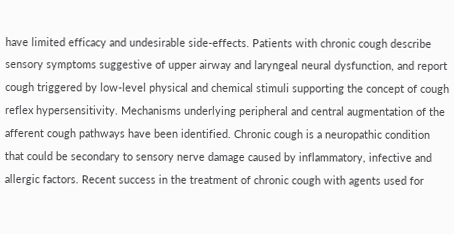have limited efficacy and undesirable side-effects. Patients with chronic cough describe sensory symptoms suggestive of upper airway and laryngeal neural dysfunction, and report cough triggered by low-level physical and chemical stimuli supporting the concept of cough reflex hypersensitivity. Mechanisms underlying peripheral and central augmentation of the afferent cough pathways have been identified. Chronic cough is a neuropathic condition that could be secondary to sensory nerve damage caused by inflammatory, infective and allergic factors. Recent success in the treatment of chronic cough with agents used for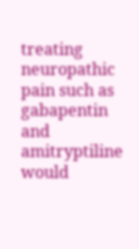treating neuropathic pain such as gabapentin and amitryptiline would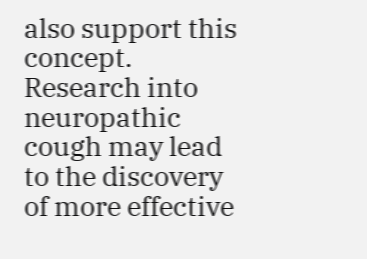also support this concept. Research into neuropathic cough may lead to the discovery of more effective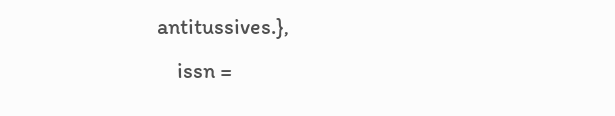antitussives.},
    issn =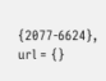{2077-6624}, url = {}